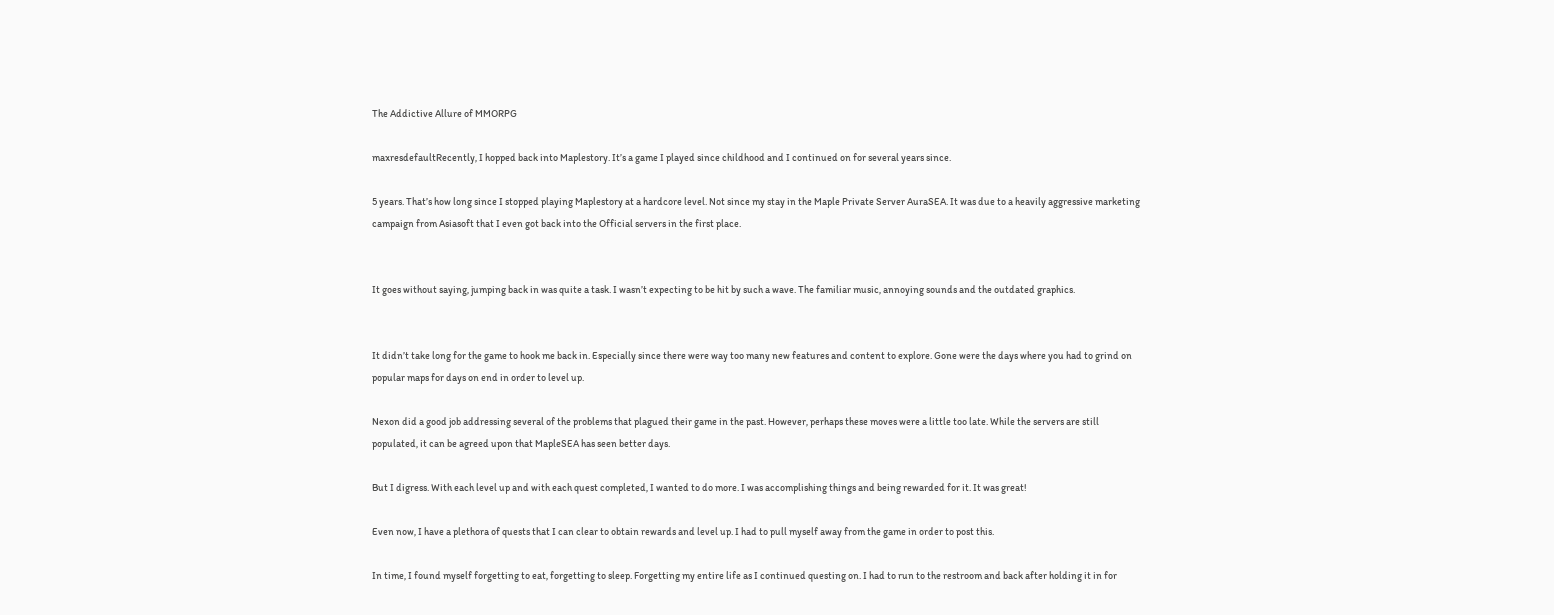The Addictive Allure of MMORPG

maxresdefaultRecently, I hopped back into Maplestory. It’s a game I played since childhood and I continued on for several years since.

5 years. That’s how long since I stopped playing Maplestory at a hardcore level. Not since my stay in the Maple Private Server AuraSEA. It was due to a heavily aggressive marketing campaign from Asiasoft that I even got back into the Official servers in the first place.


It goes without saying, jumping back in was quite a task. I wasn’t expecting to be hit by such a wave. The familiar music, annoying sounds and the outdated graphics.


It didn’t take long for the game to hook me back in. Especially since there were way too many new features and content to explore. Gone were the days where you had to grind on popular maps for days on end in order to level up.

Nexon did a good job addressing several of the problems that plagued their game in the past. However, perhaps these moves were a little too late. While the servers are still populated, it can be agreed upon that MapleSEA has seen better days.

But I digress. With each level up and with each quest completed, I wanted to do more. I was accomplishing things and being rewarded for it. It was great!

Even now, I have a plethora of quests that I can clear to obtain rewards and level up. I had to pull myself away from the game in order to post this.

In time, I found myself forgetting to eat, forgetting to sleep. Forgetting my entire life as I continued questing on. I had to run to the restroom and back after holding it in for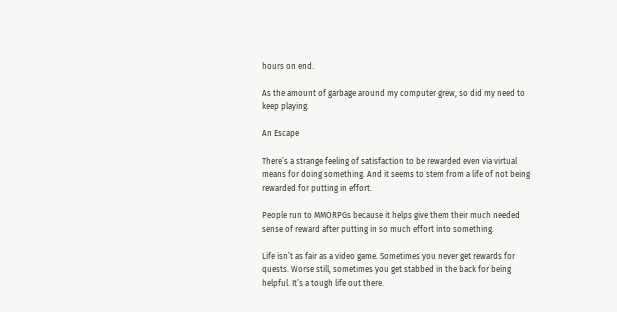hours on end.

As the amount of garbage around my computer grew, so did my need to keep playing.

An Escape

There’s a strange feeling of satisfaction to be rewarded even via virtual means for doing something. And it seems to stem from a life of not being rewarded for putting in effort.

People run to MMORPGs because it helps give them their much needed sense of reward after putting in so much effort into something.

Life isn’t as fair as a video game. Sometimes you never get rewards for quests. Worse still, sometimes you get stabbed in the back for being helpful. It’s a tough life out there.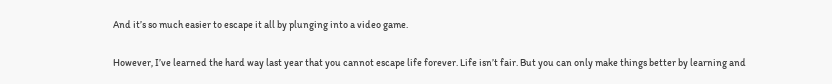And it’s so much easier to escape it all by plunging into a video game.

However, I’ve learned the hard way last year that you cannot escape life forever. Life isn’t fair. But you can only make things better by learning and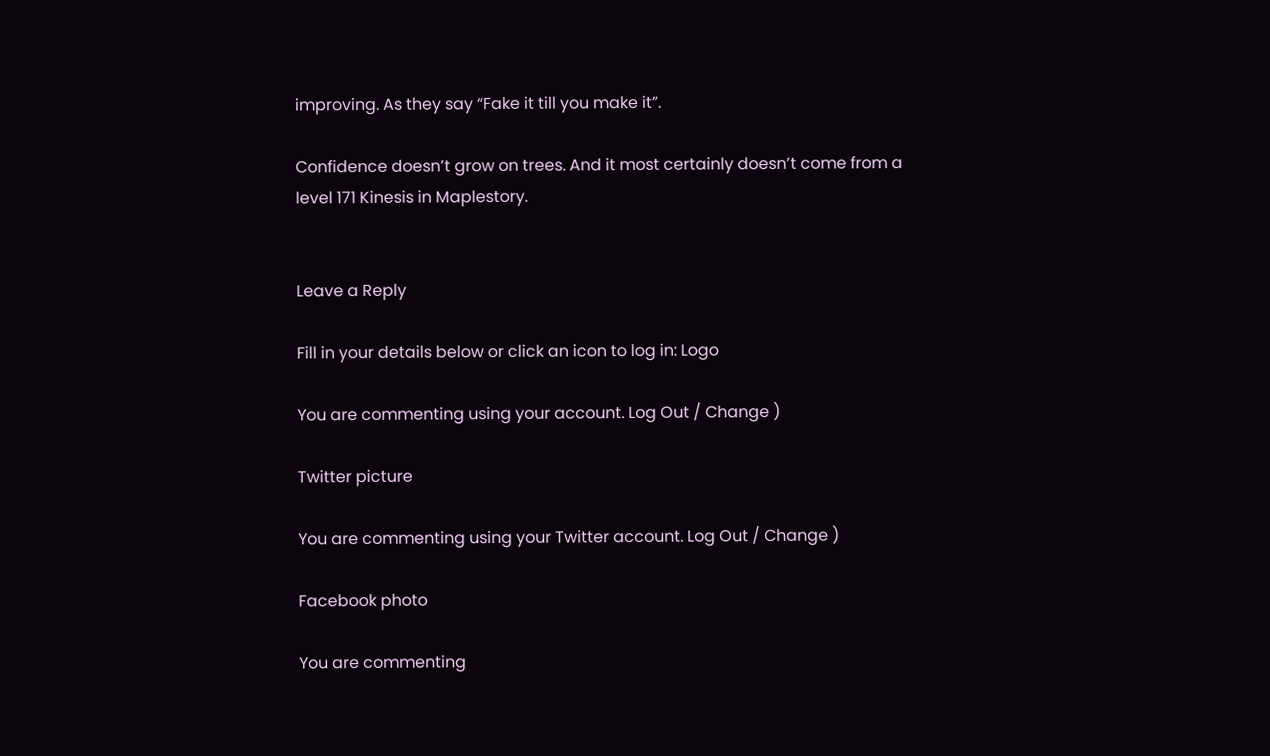improving. As they say “Fake it till you make it”.

Confidence doesn’t grow on trees. And it most certainly doesn’t come from a level 171 Kinesis in Maplestory.


Leave a Reply

Fill in your details below or click an icon to log in: Logo

You are commenting using your account. Log Out / Change )

Twitter picture

You are commenting using your Twitter account. Log Out / Change )

Facebook photo

You are commenting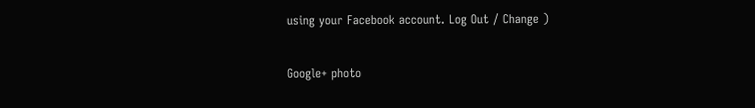using your Facebook account. Log Out / Change )

Google+ photo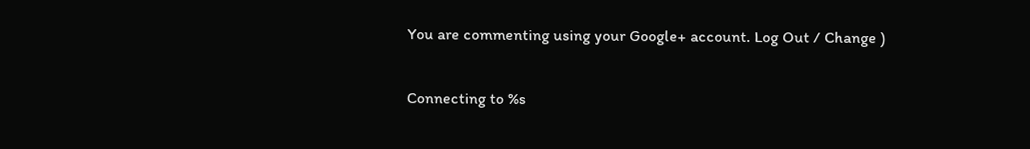You are commenting using your Google+ account. Log Out / Change )

Connecting to %s